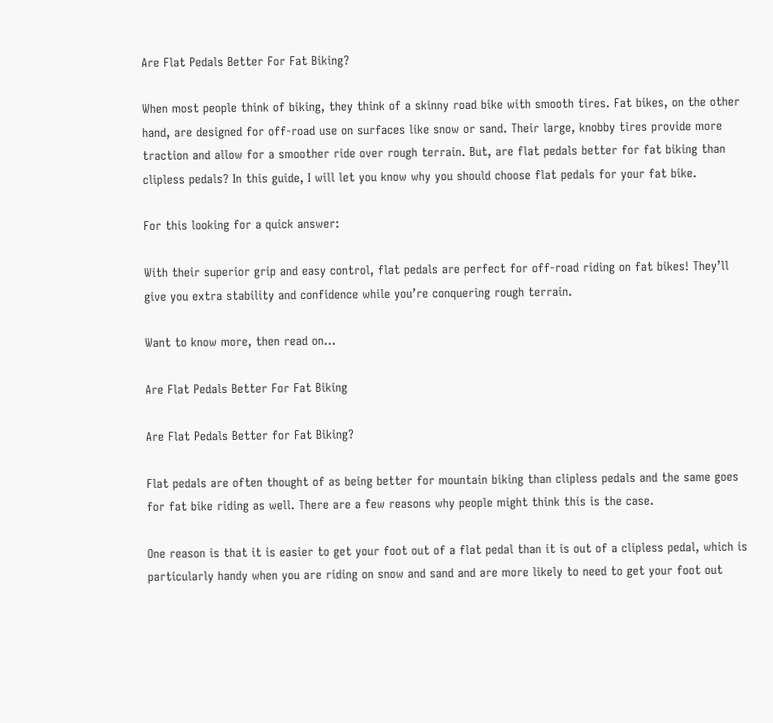Are Flat Pedals Better For Fat Biking?

When most people think of biking, they think of a skinny road bike with smooth tires. Fat bikes, on the other hand, are designed for off-road use on surfaces like snow or sand. Their large, knobby tires provide more traction and allow for a smoother ride over rough terrain. But, are flat pedals better for fat biking than clipless pedals? In this guide, I will let you know why you should choose flat pedals for your fat bike.

For this looking for a quick answer:

With their superior grip and easy control, flat pedals are perfect for off-road riding on fat bikes! They’ll give you extra stability and confidence while you’re conquering rough terrain.

Want to know more, then read on…

Are Flat Pedals Better For Fat Biking

Are Flat Pedals Better for Fat Biking?

Flat pedals are often thought of as being better for mountain biking than clipless pedals and the same goes for fat bike riding as well. There are a few reasons why people might think this is the case.

One reason is that it is easier to get your foot out of a flat pedal than it is out of a clipless pedal, which is particularly handy when you are riding on snow and sand and are more likely to need to get your foot out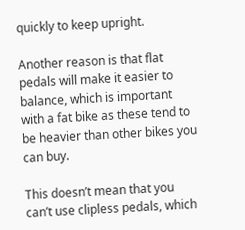quickly to keep upright.

Another reason is that flat pedals will make it easier to balance, which is important with a fat bike as these tend to be heavier than other bikes you can buy.

This doesn’t mean that you can’t use clipless pedals, which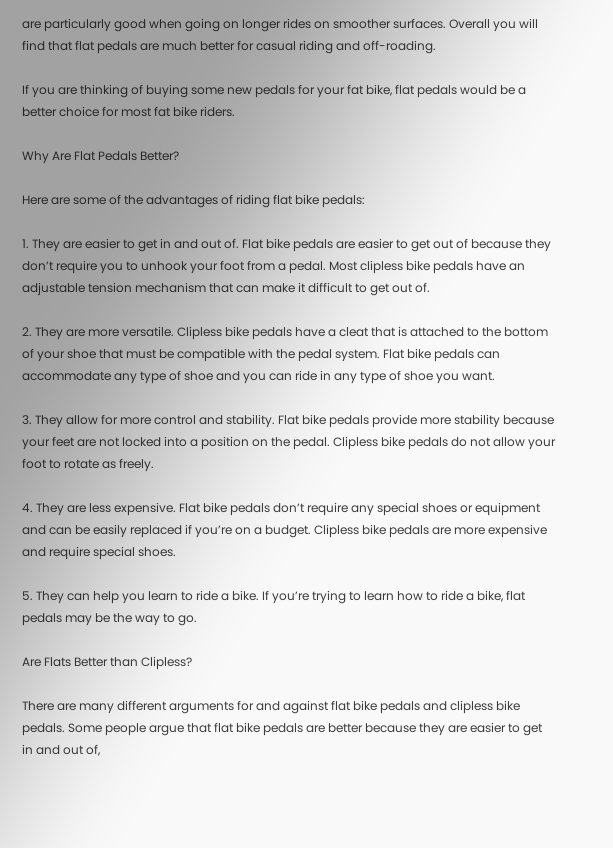are particularly good when going on longer rides on smoother surfaces. Overall you will find that flat pedals are much better for casual riding and off-roading.

If you are thinking of buying some new pedals for your fat bike, flat pedals would be a better choice for most fat bike riders.

Why Are Flat Pedals Better?

Here are some of the advantages of riding flat bike pedals:

1. They are easier to get in and out of. Flat bike pedals are easier to get out of because they don’t require you to unhook your foot from a pedal. Most clipless bike pedals have an adjustable tension mechanism that can make it difficult to get out of.

2. They are more versatile. Clipless bike pedals have a cleat that is attached to the bottom of your shoe that must be compatible with the pedal system. Flat bike pedals can accommodate any type of shoe and you can ride in any type of shoe you want.

3. They allow for more control and stability. Flat bike pedals provide more stability because your feet are not locked into a position on the pedal. Clipless bike pedals do not allow your foot to rotate as freely.

4. They are less expensive. Flat bike pedals don’t require any special shoes or equipment and can be easily replaced if you’re on a budget. Clipless bike pedals are more expensive and require special shoes.

5. They can help you learn to ride a bike. If you’re trying to learn how to ride a bike, flat pedals may be the way to go.

Are Flats Better than Clipless?

There are many different arguments for and against flat bike pedals and clipless bike pedals. Some people argue that flat bike pedals are better because they are easier to get in and out of,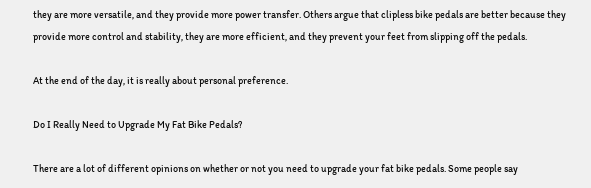they are more versatile, and they provide more power transfer. Others argue that clipless bike pedals are better because they provide more control and stability, they are more efficient, and they prevent your feet from slipping off the pedals.

At the end of the day, it is really about personal preference.

Do I Really Need to Upgrade My Fat Bike Pedals?

There are a lot of different opinions on whether or not you need to upgrade your fat bike pedals. Some people say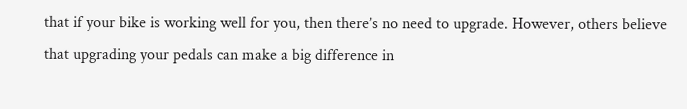that if your bike is working well for you, then there’s no need to upgrade. However, others believe that upgrading your pedals can make a big difference in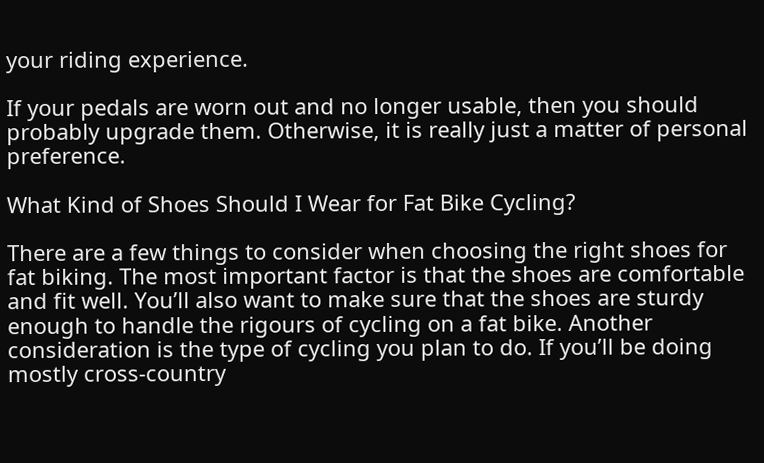your riding experience.

If your pedals are worn out and no longer usable, then you should probably upgrade them. Otherwise, it is really just a matter of personal preference.

What Kind of Shoes Should I Wear for Fat Bike Cycling?

There are a few things to consider when choosing the right shoes for fat biking. The most important factor is that the shoes are comfortable and fit well. You’ll also want to make sure that the shoes are sturdy enough to handle the rigours of cycling on a fat bike. Another consideration is the type of cycling you plan to do. If you’ll be doing mostly cross-country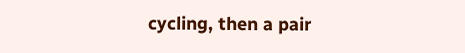cycling, then a pair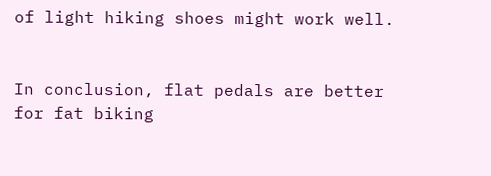of light hiking shoes might work well.


In conclusion, flat pedals are better for fat biking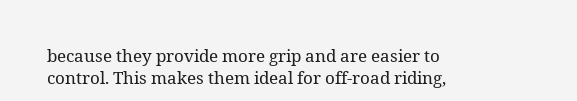because they provide more grip and are easier to control. This makes them ideal for off-road riding,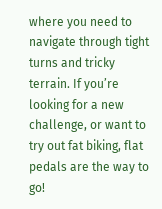where you need to navigate through tight turns and tricky terrain. If you’re looking for a new challenge, or want to try out fat biking, flat pedals are the way to go!